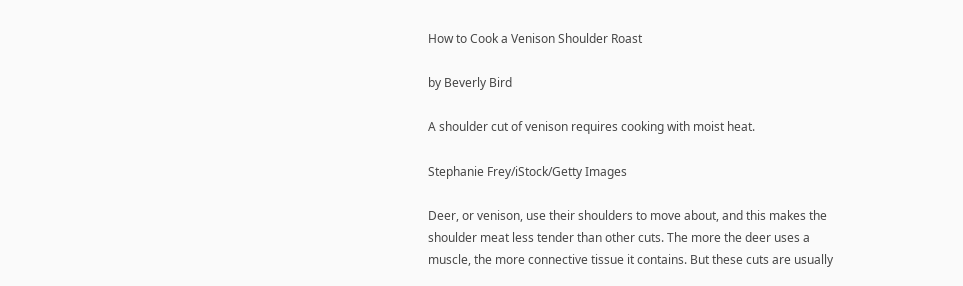How to Cook a Venison Shoulder Roast

by Beverly Bird

A shoulder cut of venison requires cooking with moist heat.

Stephanie Frey/iStock/Getty Images

Deer, or venison, use their shoulders to move about, and this makes the shoulder meat less tender than other cuts. The more the deer uses a muscle, the more connective tissue it contains. But these cuts are usually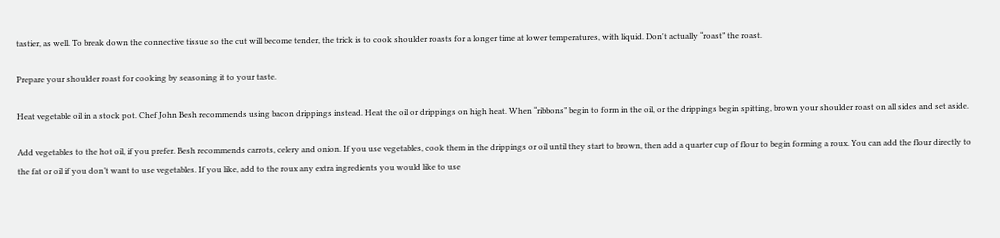tastier, as well. To break down the connective tissue so the cut will become tender, the trick is to cook shoulder roasts for a longer time at lower temperatures, with liquid. Don't actually “roast” the roast.

Prepare your shoulder roast for cooking by seasoning it to your taste.

Heat vegetable oil in a stock pot. Chef John Besh recommends using bacon drippings instead. Heat the oil or drippings on high heat. When “ribbons” begin to form in the oil, or the drippings begin spitting, brown your shoulder roast on all sides and set aside.

Add vegetables to the hot oil, if you prefer. Besh recommends carrots, celery and onion. If you use vegetables, cook them in the drippings or oil until they start to brown, then add a quarter cup of flour to begin forming a roux. You can add the flour directly to the fat or oil if you don’t want to use vegetables. If you like, add to the roux any extra ingredients you would like to use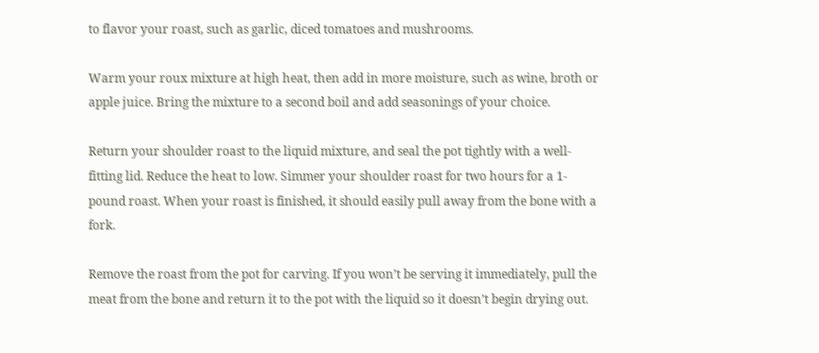to flavor your roast, such as garlic, diced tomatoes and mushrooms.

Warm your roux mixture at high heat, then add in more moisture, such as wine, broth or apple juice. Bring the mixture to a second boil and add seasonings of your choice.

Return your shoulder roast to the liquid mixture, and seal the pot tightly with a well-fitting lid. Reduce the heat to low. Simmer your shoulder roast for two hours for a 1-pound roast. When your roast is finished, it should easily pull away from the bone with a fork.

Remove the roast from the pot for carving. If you won’t be serving it immediately, pull the meat from the bone and return it to the pot with the liquid so it doesn’t begin drying out.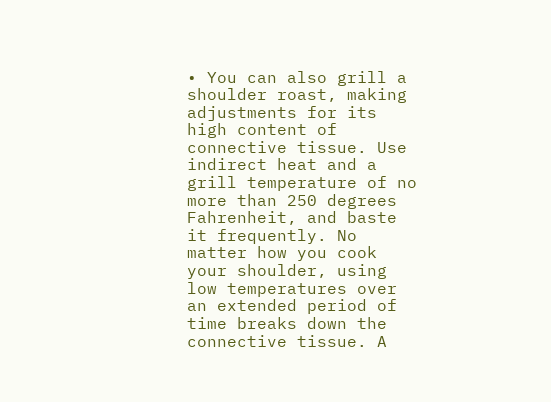• You can also grill a shoulder roast, making adjustments for its high content of connective tissue. Use indirect heat and a grill temperature of no more than 250 degrees Fahrenheit, and baste it frequently. No matter how you cook your shoulder, using low temperatures over an extended period of time breaks down the connective tissue. A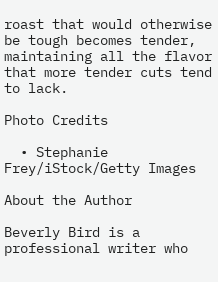roast that would otherwise be tough becomes tender, maintaining all the flavor that more tender cuts tend to lack.

Photo Credits

  • Stephanie Frey/iStock/Getty Images

About the Author

Beverly Bird is a professional writer who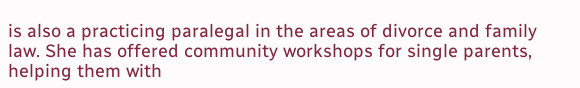is also a practicing paralegal in the areas of divorce and family law. She has offered community workshops for single parents, helping them with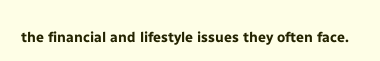the financial and lifestyle issues they often face.